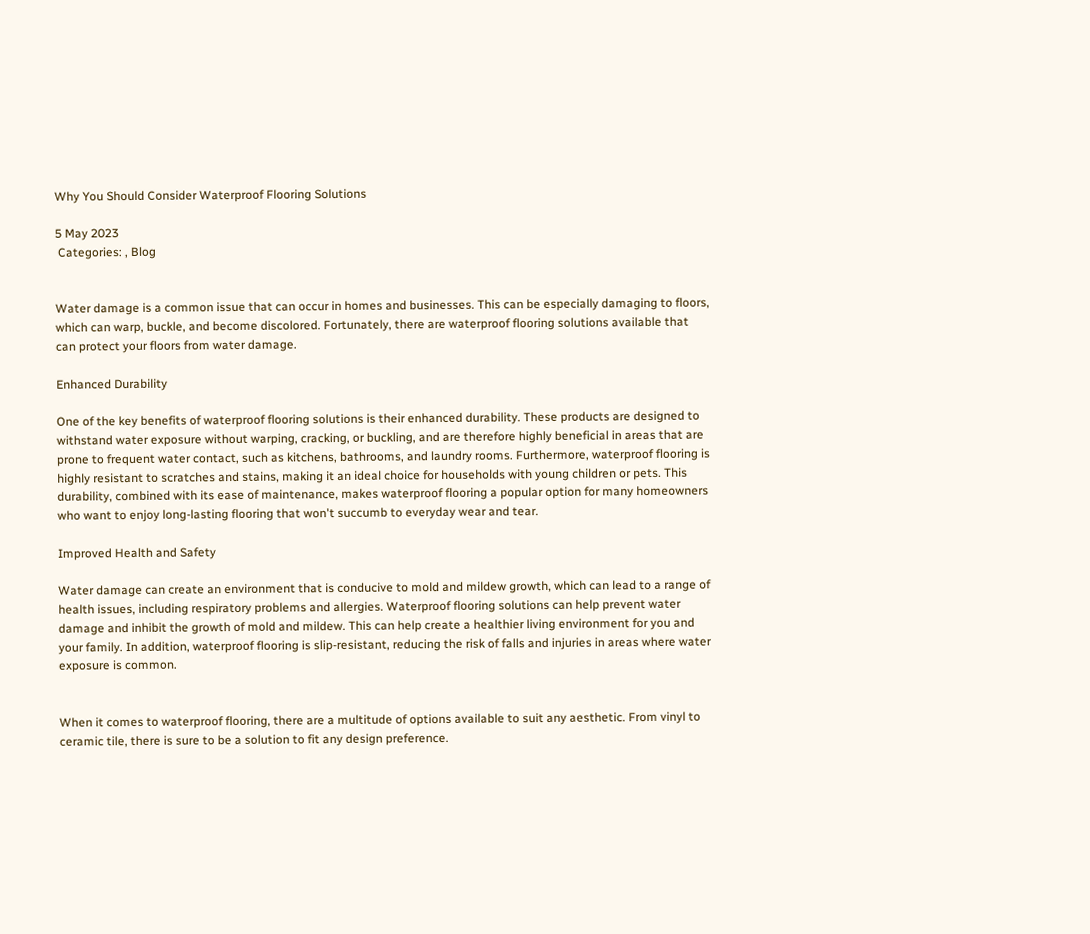Why You Should Consider Waterproof Flooring Solutions

5 May 2023
 Categories: , Blog


Water damage is a common issue that can occur in homes and businesses. This can be especially damaging to floors, which can warp, buckle, and become discolored. Fortunately, there are waterproof flooring solutions available that can protect your floors from water damage.

Enhanced Durability

One of the key benefits of waterproof flooring solutions is their enhanced durability. These products are designed to withstand water exposure without warping, cracking, or buckling, and are therefore highly beneficial in areas that are prone to frequent water contact, such as kitchens, bathrooms, and laundry rooms. Furthermore, waterproof flooring is highly resistant to scratches and stains, making it an ideal choice for households with young children or pets. This durability, combined with its ease of maintenance, makes waterproof flooring a popular option for many homeowners who want to enjoy long-lasting flooring that won't succumb to everyday wear and tear.

Improved Health and Safety

Water damage can create an environment that is conducive to mold and mildew growth, which can lead to a range of health issues, including respiratory problems and allergies. Waterproof flooring solutions can help prevent water damage and inhibit the growth of mold and mildew. This can help create a healthier living environment for you and your family. In addition, waterproof flooring is slip-resistant, reducing the risk of falls and injuries in areas where water exposure is common.


When it comes to waterproof flooring, there are a multitude of options available to suit any aesthetic. From vinyl to ceramic tile, there is sure to be a solution to fit any design preference.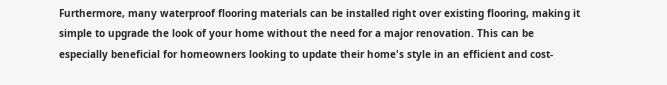Furthermore, many waterproof flooring materials can be installed right over existing flooring, making it simple to upgrade the look of your home without the need for a major renovation. This can be especially beneficial for homeowners looking to update their home's style in an efficient and cost-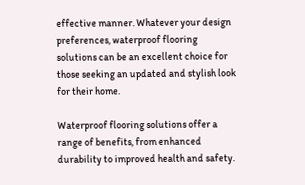effective manner. Whatever your design preferences, waterproof flooring solutions can be an excellent choice for those seeking an updated and stylish look for their home.

Waterproof flooring solutions offer a range of benefits, from enhanced durability to improved health and safety.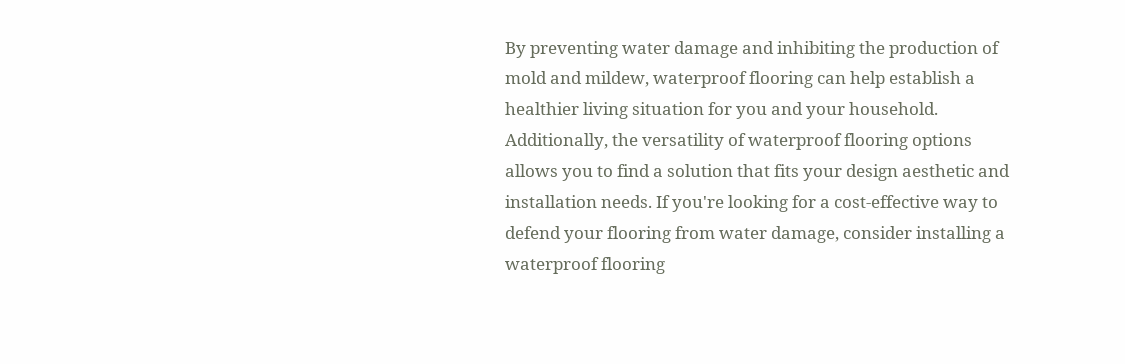By preventing water damage and inhibiting the production of mold and mildew, waterproof flooring can help establish a healthier living situation for you and your household. Additionally, the versatility of waterproof flooring options allows you to find a solution that fits your design aesthetic and installation needs. If you're looking for a cost-effective way to defend your flooring from water damage, consider installing a waterproof flooring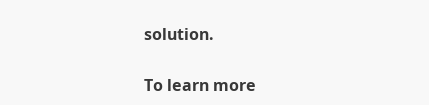solution.

To learn more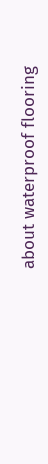about waterproof flooring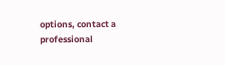options, contact a professional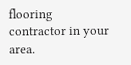flooring contractor in your area.